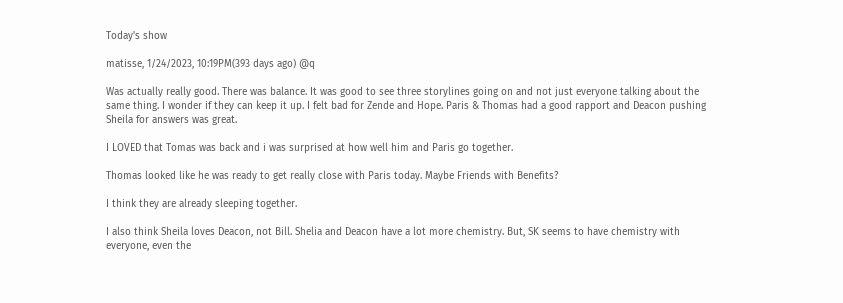Today's show

matisse, 1/24/2023, 10:19PM(393 days ago) @q

Was actually really good. There was balance. It was good to see three storylines going on and not just everyone talking about the same thing. I wonder if they can keep it up. I felt bad for Zende and Hope. Paris & Thomas had a good rapport and Deacon pushing Sheila for answers was great.

I LOVED that Tomas was back and i was surprised at how well him and Paris go together.

Thomas looked like he was ready to get really close with Paris today. Maybe Friends with Benefits?

I think they are already sleeping together.

I also think Sheila loves Deacon, not Bill. Shelia and Deacon have a lot more chemistry. But, SK seems to have chemistry with everyone, even the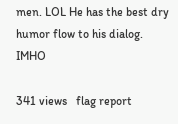men. LOL He has the best dry humor flow to his dialog. IMHO

341 views   flag report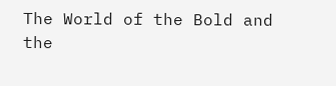The World of the Bold and the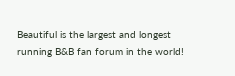Beautiful is the largest and longest running B&B fan forum in the world!